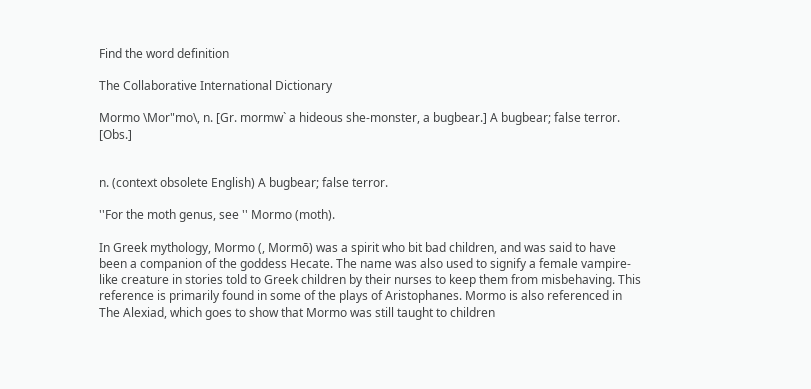Find the word definition

The Collaborative International Dictionary

Mormo \Mor"mo\, n. [Gr. mormw` a hideous she-monster, a bugbear.] A bugbear; false terror. [Obs.]


n. (context obsolete English) A bugbear; false terror.

''For the moth genus, see '' Mormo (moth).

In Greek mythology, Mormo (, Mormō) was a spirit who bit bad children, and was said to have been a companion of the goddess Hecate. The name was also used to signify a female vampire-like creature in stories told to Greek children by their nurses to keep them from misbehaving. This reference is primarily found in some of the plays of Aristophanes. Mormo is also referenced in The Alexiad, which goes to show that Mormo was still taught to children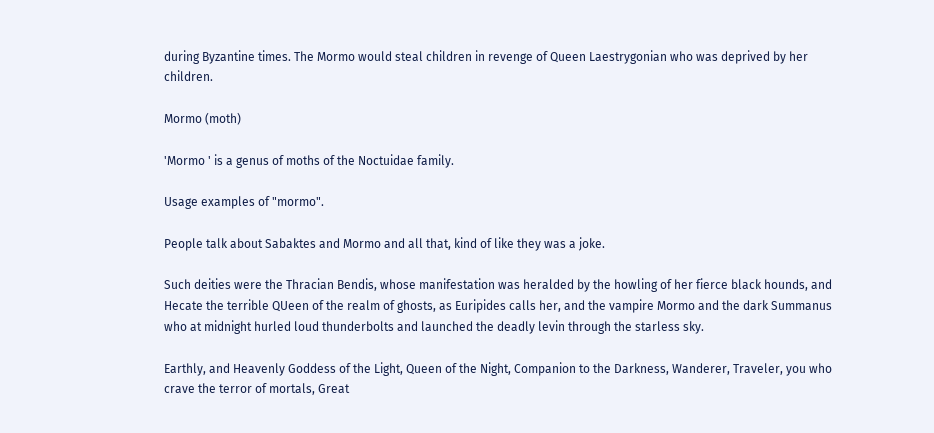during Byzantine times. The Mormo would steal children in revenge of Queen Laestrygonian who was deprived by her children.

Mormo (moth)

'Mormo ' is a genus of moths of the Noctuidae family.

Usage examples of "mormo".

People talk about Sabaktes and Mormo and all that, kind of like they was a joke.

Such deities were the Thracian Bendis, whose manifestation was heralded by the howling of her fierce black hounds, and Hecate the terrible QUeen of the realm of ghosts, as Euripides calls her, and the vampire Mormo and the dark Summanus who at midnight hurled loud thunderbolts and launched the deadly levin through the starless sky.

Earthly, and Heavenly Goddess of the Light, Queen of the Night, Companion to the Darkness, Wanderer, Traveler, you who crave the terror of mortals, Great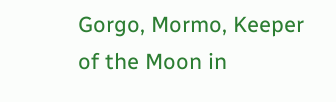Gorgo, Mormo, Keeper of the Moon in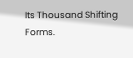Its Thousand Shifting Forms.